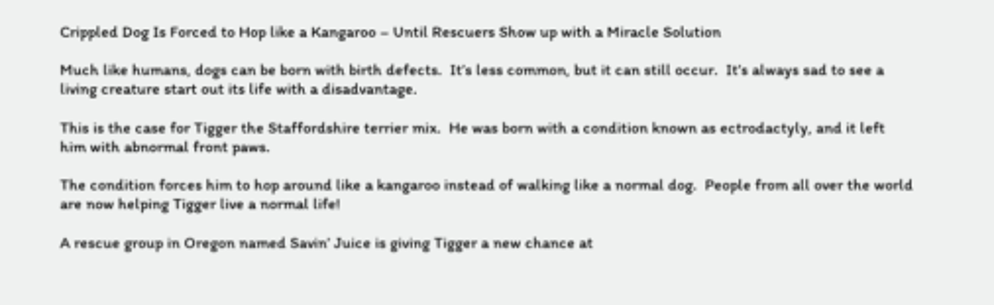Crippled Dog Is Forced to Hop like a Kangaroo – Until Rescuers Show up with a Miracle Solution

Much like humans, dogs can be born with birth defects.  It’s less common, but it can still occur.  It’s always sad to see a living creature start out its life with a disadvantage.

This is the case for Tigger the Staffordshire terrier mix.  He was born with a condition known as ectrodactyly, and it left him with abnormal front paws.

The condition forces him to hop around like a kangaroo instead of walking like a normal dog.  People from all over the world are now helping Tigger live a normal life!

A rescue group in Oregon named Savin’ Juice is giving Tigger a new chance at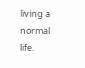living a normal life.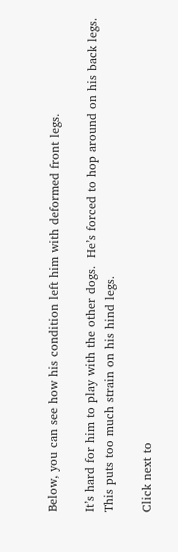Below, you can see how his condition left him with deformed front legs.

It’s hard for him to play with the other dogs.  He’s forced to hop around on his back legs.  This puts too much strain on his hind legs.

Click next to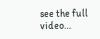see the full video…